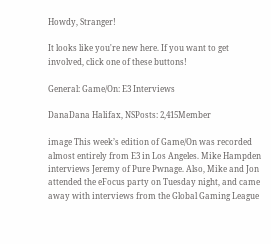Howdy, Stranger!

It looks like you're new here. If you want to get involved, click one of these buttons!

General: Game/On: E3 Interviews

DanaDana Halifax, NSPosts: 2,415Member

image This week’s edition of Game/On was recorded almost entirely from E3 in Los Angeles. Mike Hampden interviews Jeremy of Pure Pwnage. Also, Mike and Jon attended the eFocus party on Tuesday night, and came away with interviews from the Global Gaming League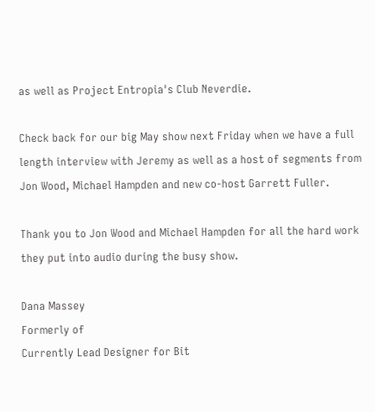as well as Project Entropia's Club Neverdie.

Check back for our big May show next Friday when we have a full length interview with Jeremy as well as a host of segments from Jon Wood, Michael Hampden and new co-host Garrett Fuller.

Thank you to Jon Wood and Michael Hampden for all the hard work they put into audio during the busy show.

Dana Massey
Formerly of
Currently Lead Designer for Bit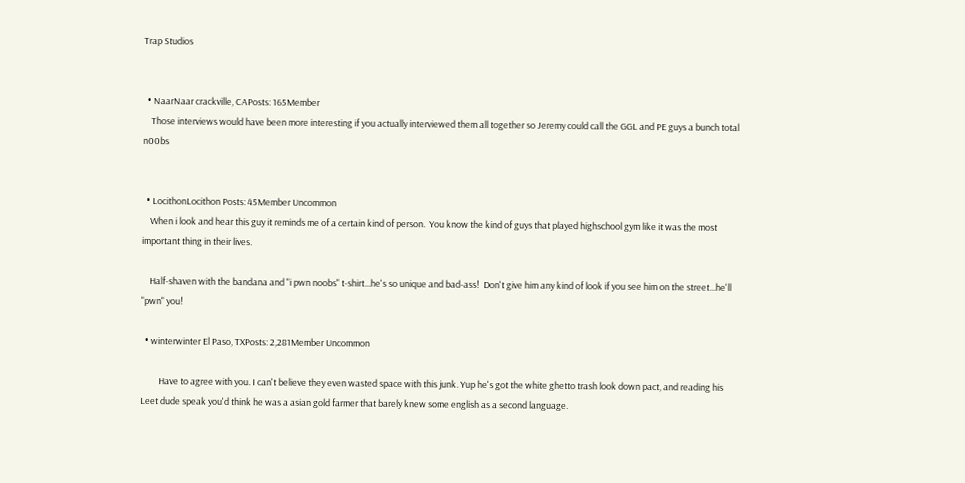Trap Studios


  • NaarNaar crackville, CAPosts: 165Member
    Those interviews would have been more interesting if you actually interviewed them all together so Jeremy could call the GGL and PE guys a bunch total n00bs


  • LocithonLocithon Posts: 45Member Uncommon
    When i look and hear this guy it reminds me of a certain kind of person.  You know the kind of guys that played highschool gym like it was the most important thing in their lives.

    Half-shaven with the bandana and "i pwn noobs" t-shirt...he's so unique and bad-ass!  Don't give him any kind of look if you see him on the street...he'll "pwn" you!

  • winterwinter El Paso, TXPosts: 2,281Member Uncommon

         Have to agree with you. I can't believe they even wasted space with this junk. Yup he's got the white ghetto trash look down pact, and reading his Leet dude speak you'd think he was a asian gold farmer that barely knew some english as a second language.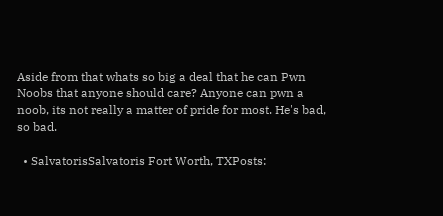Aside from that whats so big a deal that he can Pwn Noobs that anyone should care? Anyone can pwn a noob, its not really a matter of pride for most. He's bad, so bad.

  • SalvatorisSalvatoris Fort Worth, TXPosts: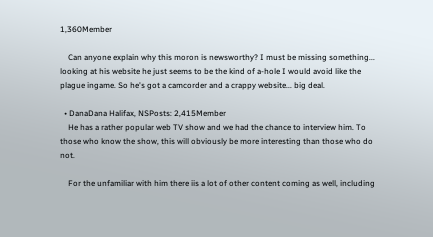1,360Member

    Can anyone explain why this moron is newsworthy? I must be missing something... looking at his website he just seems to be the kind of a-hole I would avoid like the plague ingame. So he's got a camcorder and a crappy website... big deal.

  • DanaDana Halifax, NSPosts: 2,415Member
    He has a rather popular web TV show and we had the chance to interview him. To those who know the show, this will obviously be more interesting than those who do not.

    For the unfamiliar with him there iis a lot of other content coming as well, including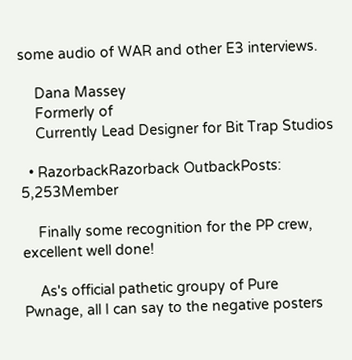some audio of WAR and other E3 interviews.

    Dana Massey
    Formerly of
    Currently Lead Designer for Bit Trap Studios

  • RazorbackRazorback OutbackPosts: 5,253Member

    Finally some recognition for the PP crew, excellent well done!

    As's official pathetic groupy of Pure Pwnage, all I can say to the negative posters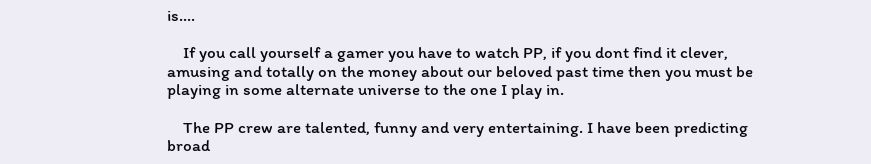is....

    If you call yourself a gamer you have to watch PP, if you dont find it clever, amusing and totally on the money about our beloved past time then you must be playing in some alternate universe to the one I play in.

    The PP crew are talented, funny and very entertaining. I have been predicting broad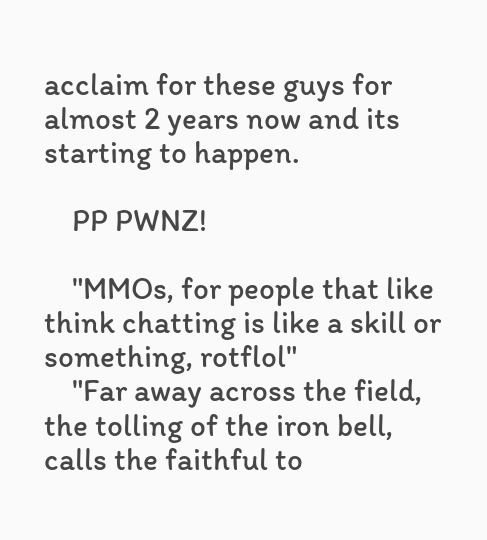acclaim for these guys for almost 2 years now and its starting to happen.

    PP PWNZ!

    "MMOs, for people that like think chatting is like a skill or something, rotflol"
    "Far away across the field, the tolling of the iron bell, calls the faithful to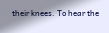their knees. To hear the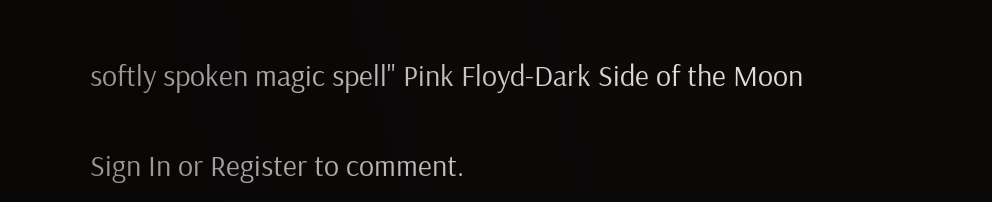softly spoken magic spell" Pink Floyd-Dark Side of the Moon

Sign In or Register to comment.